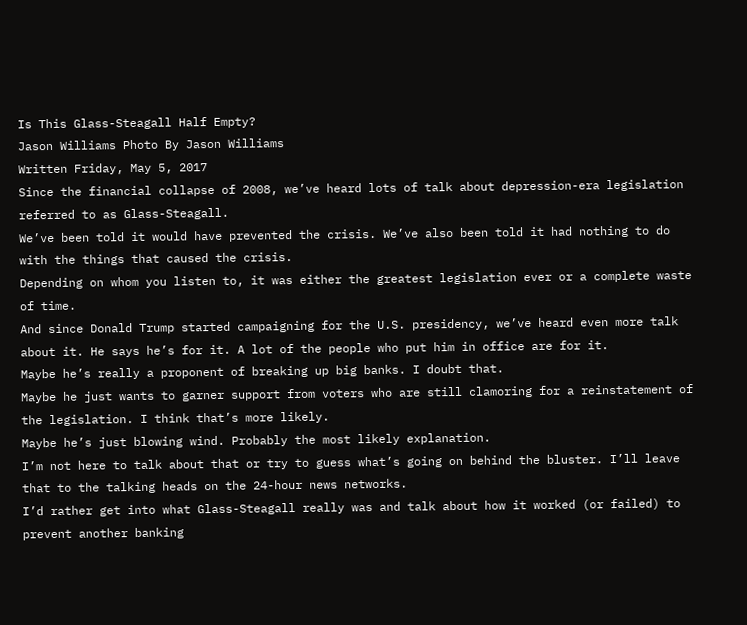Is This Glass-Steagall Half Empty?
Jason Williams Photo By Jason Williams
Written Friday, May 5, 2017
Since the financial collapse of 2008, we’ve heard lots of talk about depression-era legislation referred to as Glass-Steagall.
We’ve been told it would have prevented the crisis. We’ve also been told it had nothing to do with the things that caused the crisis.
Depending on whom you listen to, it was either the greatest legislation ever or a complete waste of time.
And since Donald Trump started campaigning for the U.S. presidency, we’ve heard even more talk about it. He says he’s for it. A lot of the people who put him in office are for it.
Maybe he’s really a proponent of breaking up big banks. I doubt that.
Maybe he just wants to garner support from voters who are still clamoring for a reinstatement of the legislation. I think that’s more likely.
Maybe he’s just blowing wind. Probably the most likely explanation.
I’m not here to talk about that or try to guess what’s going on behind the bluster. I’ll leave that to the talking heads on the 24-hour news networks.
I’d rather get into what Glass-Steagall really was and talk about how it worked (or failed) to prevent another banking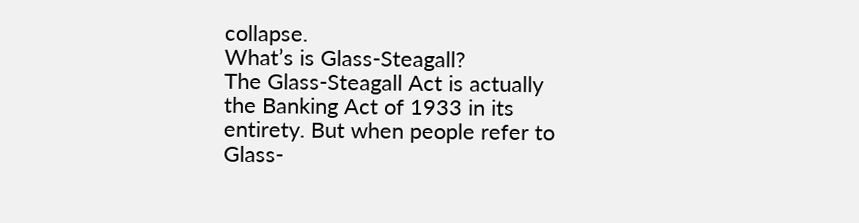collapse.
What’s is Glass-Steagall?
The Glass-Steagall Act is actually the Banking Act of 1933 in its entirety. But when people refer to Glass-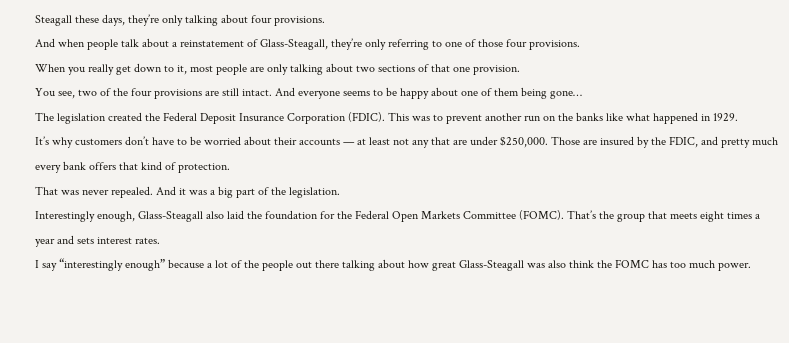Steagall these days, they’re only talking about four provisions.
And when people talk about a reinstatement of Glass-Steagall, they’re only referring to one of those four provisions.
When you really get down to it, most people are only talking about two sections of that one provision.
You see, two of the four provisions are still intact. And everyone seems to be happy about one of them being gone…
The legislation created the Federal Deposit Insurance Corporation (FDIC). This was to prevent another run on the banks like what happened in 1929.
It’s why customers don’t have to be worried about their accounts — at least not any that are under $250,000. Those are insured by the FDIC, and pretty much every bank offers that kind of protection.
That was never repealed. And it was a big part of the legislation.
Interestingly enough, Glass-Steagall also laid the foundation for the Federal Open Markets Committee (FOMC). That’s the group that meets eight times a year and sets interest rates.
I say “interestingly enough” because a lot of the people out there talking about how great Glass-Steagall was also think the FOMC has too much power.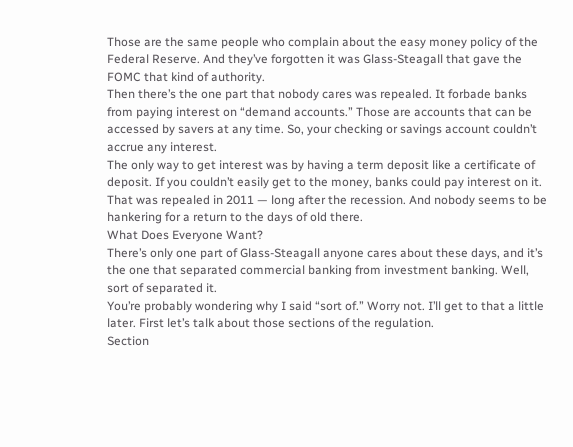Those are the same people who complain about the easy money policy of the Federal Reserve. And they’ve forgotten it was Glass-Steagall that gave the FOMC that kind of authority.
Then there’s the one part that nobody cares was repealed. It forbade banks from paying interest on “demand accounts.” Those are accounts that can be accessed by savers at any time. So, your checking or savings account couldn’t accrue any interest.
The only way to get interest was by having a term deposit like a certificate of deposit. If you couldn’t easily get to the money, banks could pay interest on it.
That was repealed in 2011 — long after the recession. And nobody seems to be hankering for a return to the days of old there.
What Does Everyone Want?
There’s only one part of Glass-Steagall anyone cares about these days, and it’s the one that separated commercial banking from investment banking. Well, sort of separated it.
You’re probably wondering why I said “sort of.” Worry not. I’ll get to that a little later. First let’s talk about those sections of the regulation.
Section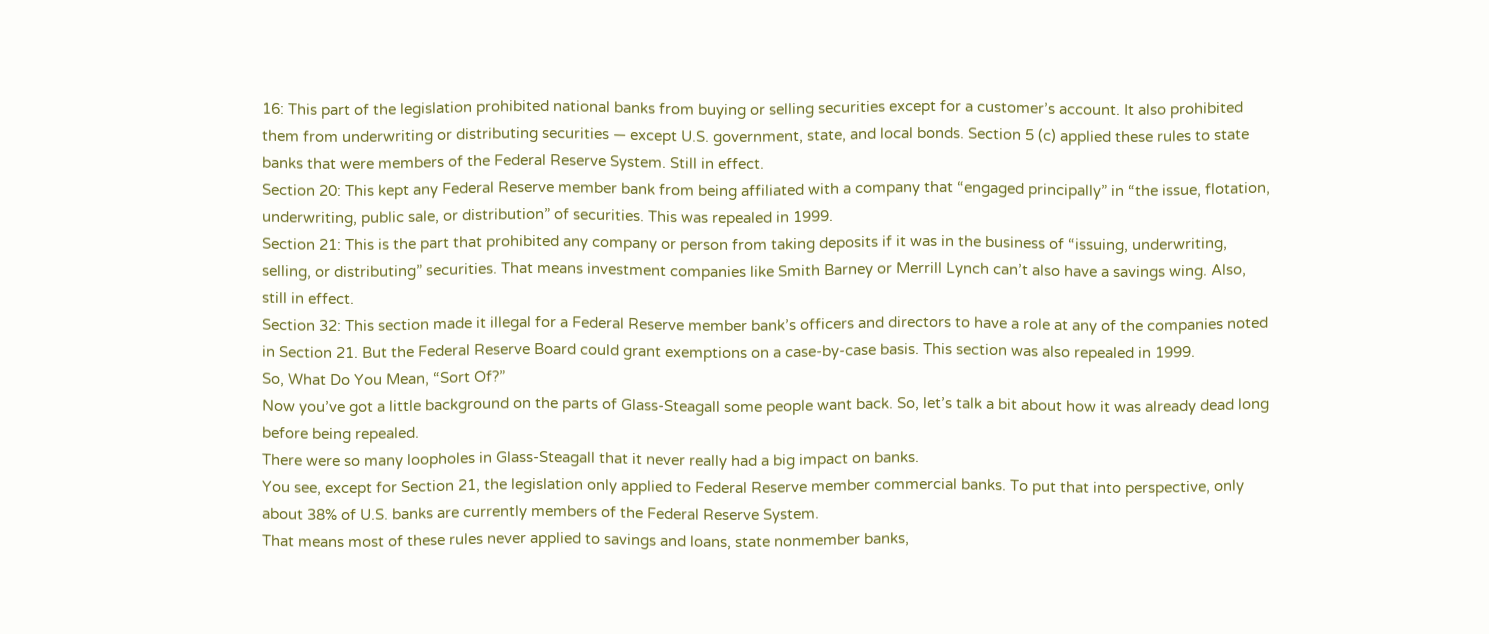16: This part of the legislation prohibited national banks from buying or selling securities except for a customer’s account. It also prohibited them from underwriting or distributing securities — except U.S. government, state, and local bonds. Section 5 (c) applied these rules to state banks that were members of the Federal Reserve System. Still in effect.
Section 20: This kept any Federal Reserve member bank from being affiliated with a company that “engaged principally” in “the issue, flotation, underwriting, public sale, or distribution” of securities. This was repealed in 1999.
Section 21: This is the part that prohibited any company or person from taking deposits if it was in the business of “issuing, underwriting, selling, or distributing” securities. That means investment companies like Smith Barney or Merrill Lynch can’t also have a savings wing. Also, still in effect.
Section 32: This section made it illegal for a Federal Reserve member bank’s officers and directors to have a role at any of the companies noted in Section 21. But the Federal Reserve Board could grant exemptions on a case-by-case basis. This section was also repealed in 1999.
So, What Do You Mean, “Sort Of?”
Now you’ve got a little background on the parts of Glass-Steagall some people want back. So, let’s talk a bit about how it was already dead long before being repealed.
There were so many loopholes in Glass-Steagall that it never really had a big impact on banks.
You see, except for Section 21, the legislation only applied to Federal Reserve member commercial banks. To put that into perspective, only about 38% of U.S. banks are currently members of the Federal Reserve System.
That means most of these rules never applied to savings and loans, state nonmember banks,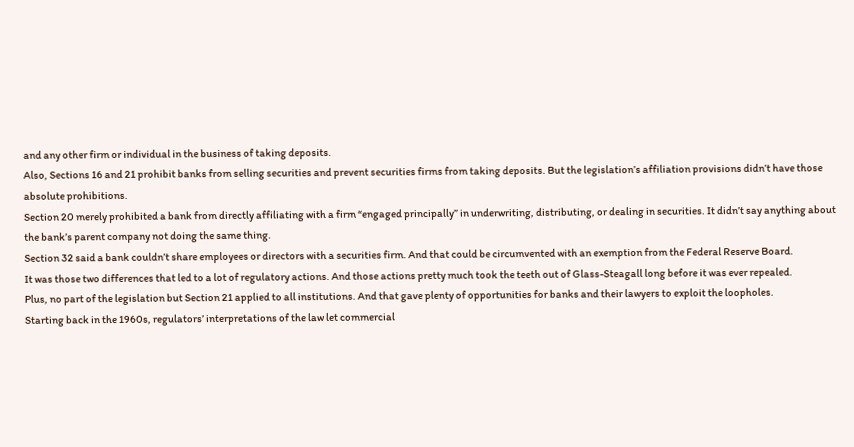and any other firm or individual in the business of taking deposits.
Also, Sections 16 and 21 prohibit banks from selling securities and prevent securities firms from taking deposits. But the legislation’s affiliation provisions didn’t have those absolute prohibitions.
Section 20 merely prohibited a bank from directly affiliating with a firm “engaged principally” in underwriting, distributing, or dealing in securities. It didn’t say anything about the bank’s parent company not doing the same thing.
Section 32 said a bank couldn’t share employees or directors with a securities firm. And that could be circumvented with an exemption from the Federal Reserve Board.
It was those two differences that led to a lot of regulatory actions. And those actions pretty much took the teeth out of Glass-Steagall long before it was ever repealed.
Plus, no part of the legislation but Section 21 applied to all institutions. And that gave plenty of opportunities for banks and their lawyers to exploit the loopholes.
Starting back in the 1960s, regulators’ interpretations of the law let commercial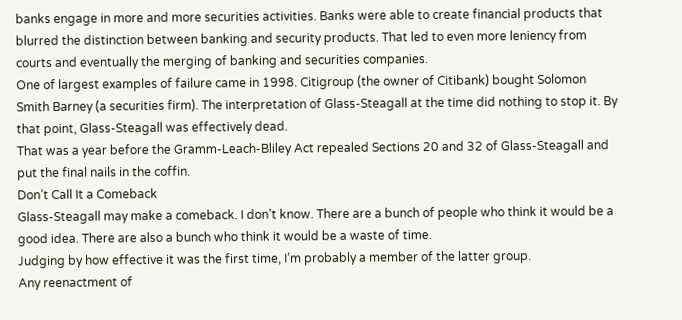banks engage in more and more securities activities. Banks were able to create financial products that blurred the distinction between banking and security products. That led to even more leniency from courts and eventually the merging of banking and securities companies.
One of largest examples of failure came in 1998. Citigroup (the owner of Citibank) bought Solomon Smith Barney (a securities firm). The interpretation of Glass-Steagall at the time did nothing to stop it. By that point, Glass-Steagall was effectively dead.
That was a year before the Gramm-Leach-Bliley Act repealed Sections 20 and 32 of Glass-Steagall and put the final nails in the coffin.
Don’t Call It a Comeback
Glass-Steagall may make a comeback. I don’t know. There are a bunch of people who think it would be a good idea. There are also a bunch who think it would be a waste of time.
Judging by how effective it was the first time, I’m probably a member of the latter group.
Any reenactment of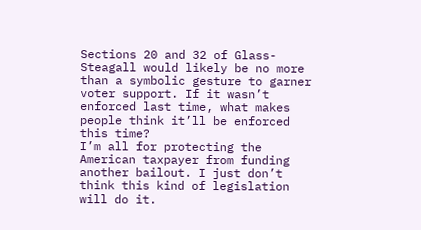Sections 20 and 32 of Glass-Steagall would likely be no more than a symbolic gesture to garner voter support. If it wasn’t enforced last time, what makes people think it’ll be enforced this time?
I’m all for protecting the American taxpayer from funding another bailout. I just don’t think this kind of legislation will do it.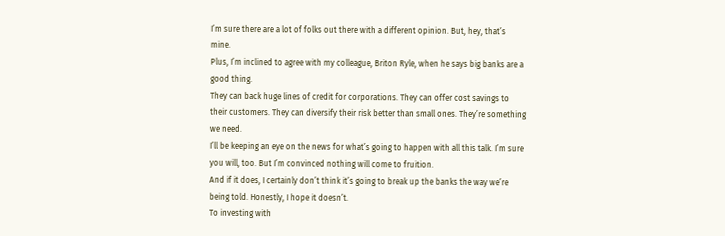I’m sure there are a lot of folks out there with a different opinion. But, hey, that’s mine.
Plus, I’m inclined to agree with my colleague, Briton Ryle, when he says big banks are a good thing.
They can back huge lines of credit for corporations. They can offer cost savings to their customers. They can diversify their risk better than small ones. They’re something we need.
I’ll be keeping an eye on the news for what’s going to happen with all this talk. I’m sure you will, too. But I’m convinced nothing will come to fruition.
And if it does, I certainly don’t think it’s going to break up the banks the way we’re being told. Honestly, I hope it doesn’t.
To investing with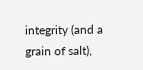integrity (and a grain of salt),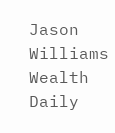Jason Williams
Wealth Daily